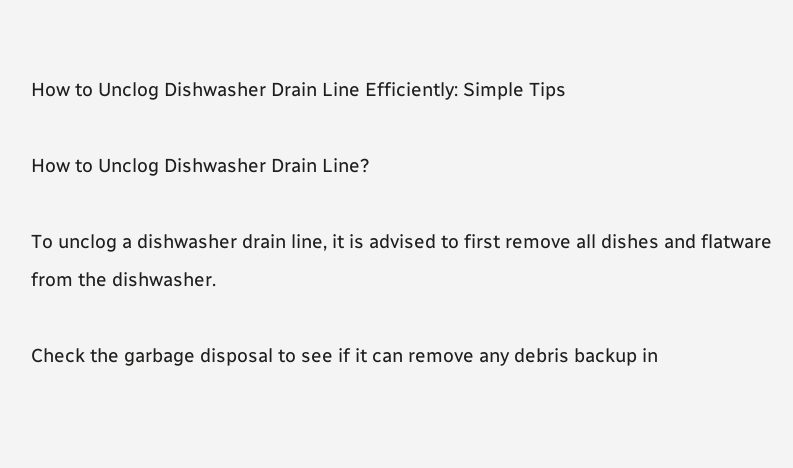How to Unclog Dishwasher Drain Line Efficiently: Simple Tips

How to Unclog Dishwasher Drain Line?

To unclog a dishwasher drain line, it is advised to first remove all dishes and flatware from the dishwasher.

Check the garbage disposal to see if it can remove any debris backup in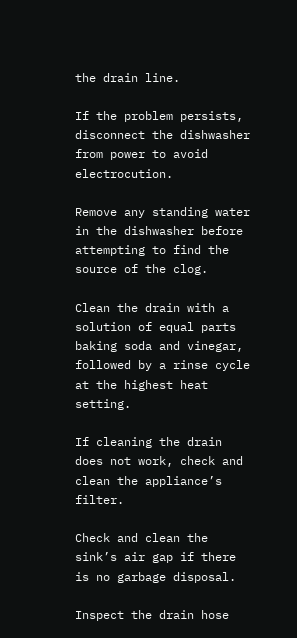the drain line.

If the problem persists, disconnect the dishwasher from power to avoid electrocution.

Remove any standing water in the dishwasher before attempting to find the source of the clog.

Clean the drain with a solution of equal parts baking soda and vinegar, followed by a rinse cycle at the highest heat setting.

If cleaning the drain does not work, check and clean the appliance’s filter.

Check and clean the sink’s air gap if there is no garbage disposal.

Inspect the drain hose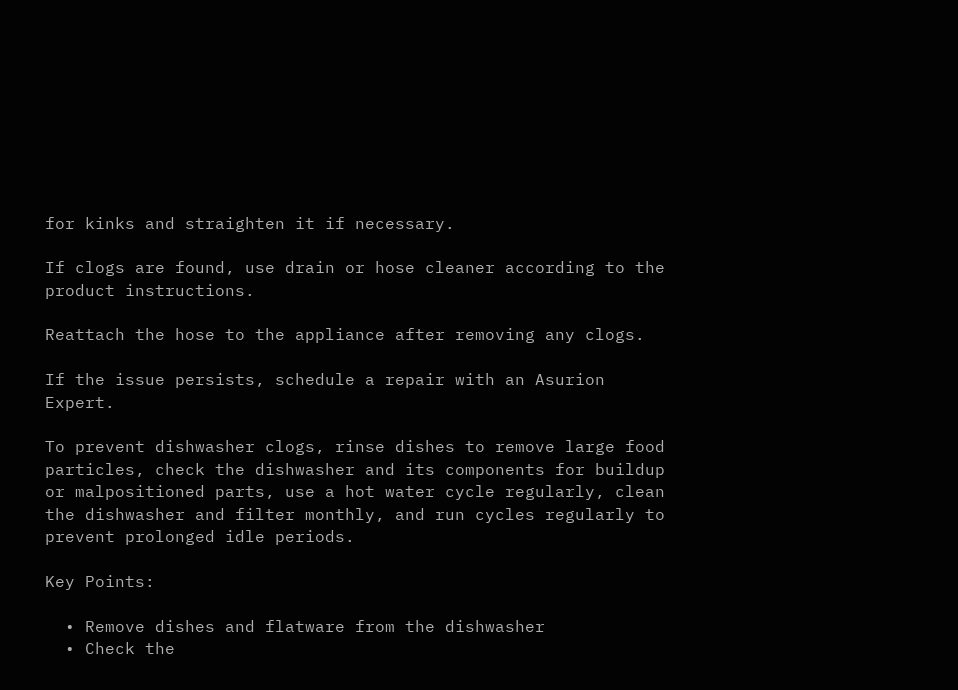for kinks and straighten it if necessary.

If clogs are found, use drain or hose cleaner according to the product instructions.

Reattach the hose to the appliance after removing any clogs.

If the issue persists, schedule a repair with an Asurion Expert.

To prevent dishwasher clogs, rinse dishes to remove large food particles, check the dishwasher and its components for buildup or malpositioned parts, use a hot water cycle regularly, clean the dishwasher and filter monthly, and run cycles regularly to prevent prolonged idle periods.

Key Points:

  • Remove dishes and flatware from the dishwasher
  • Check the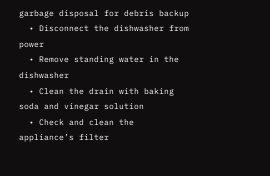garbage disposal for debris backup
  • Disconnect the dishwasher from power
  • Remove standing water in the dishwasher
  • Clean the drain with baking soda and vinegar solution
  • Check and clean the appliance’s filter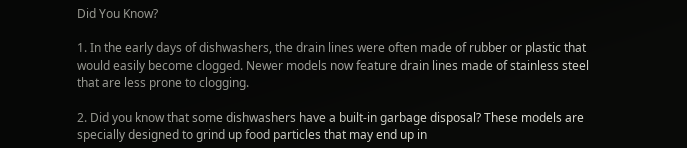Did You Know?

1. In the early days of dishwashers, the drain lines were often made of rubber or plastic that would easily become clogged. Newer models now feature drain lines made of stainless steel that are less prone to clogging.

2. Did you know that some dishwashers have a built-in garbage disposal? These models are specially designed to grind up food particles that may end up in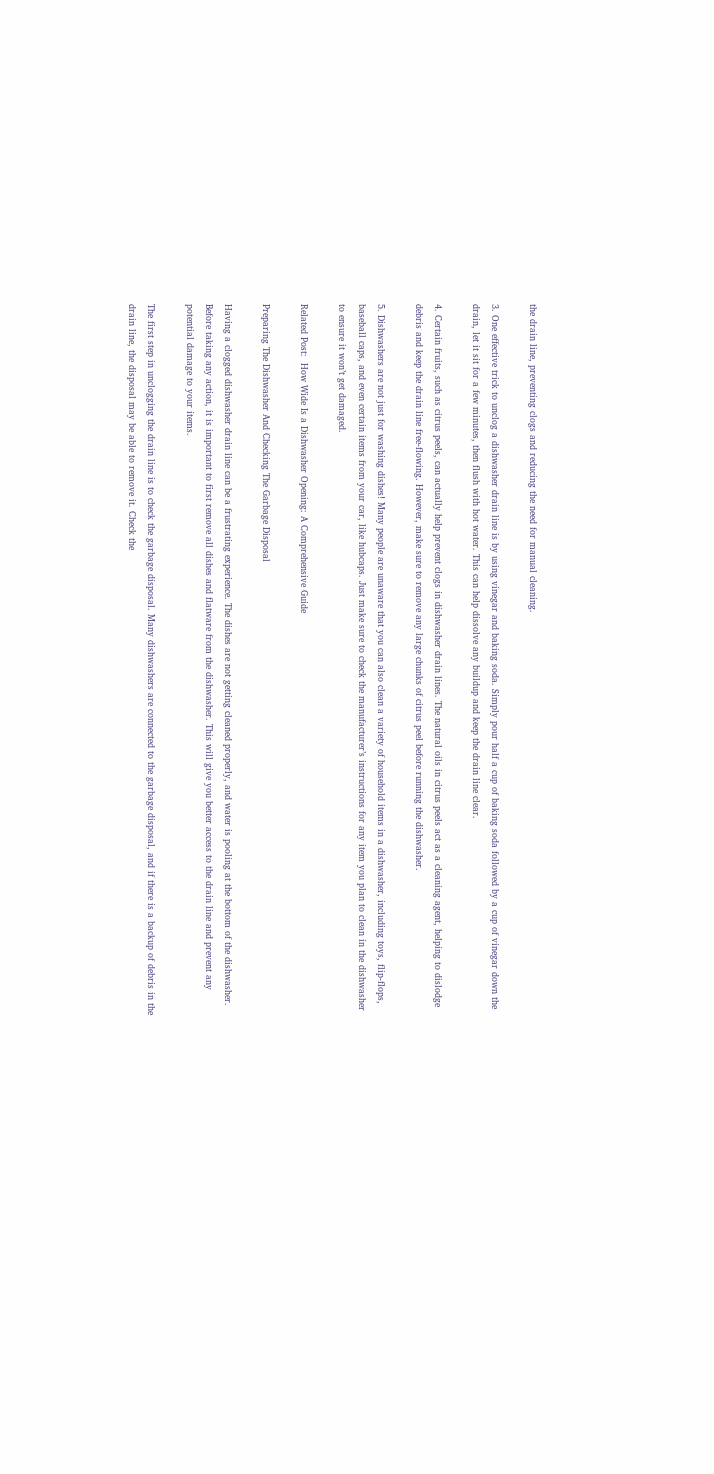the drain line, preventing clogs and reducing the need for manual cleaning.

3. One effective trick to unclog a dishwasher drain line is by using vinegar and baking soda. Simply pour half a cup of baking soda followed by a cup of vinegar down the drain, let it sit for a few minutes, then flush with hot water. This can help dissolve any buildup and keep the drain line clear.

4. Certain fruits, such as citrus peels, can actually help prevent clogs in dishwasher drain lines. The natural oils in citrus peels act as a cleaning agent, helping to dislodge debris and keep the drain line free-flowing. However, make sure to remove any large chunks of citrus peel before running the dishwasher.

5. Dishwashers are not just for washing dishes! Many people are unaware that you can also clean a variety of household items in a dishwasher, including toys, flip-flops, baseball caps, and even certain items from your car, like hubcaps. Just make sure to check the manufacturer’s instructions for any item you plan to clean in the dishwasher to ensure it won’t get damaged.

Related Post:  How Wide Is a Dishwasher Opening: A Comprehensive Guide

Preparing The Dishwasher And Checking The Garbage Disposal

Having a clogged dishwasher drain line can be a frustrating experience. The dishes are not getting cleaned properly, and water is pooling at the bottom of the dishwasher. Before taking any action, it is important to first remove all dishes and flatware from the dishwasher. This will give you better access to the drain line and prevent any potential damage to your items.

The first step in unclogging the drain line is to check the garbage disposal. Many dishwashers are connected to the garbage disposal, and if there is a backup of debris in the drain line, the disposal may be able to remove it. Check the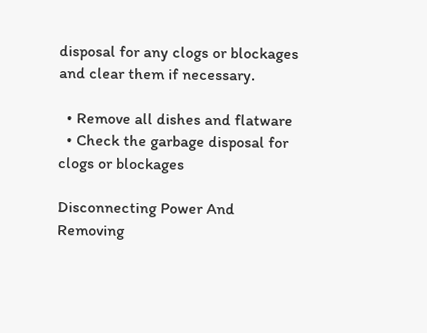disposal for any clogs or blockages and clear them if necessary.

  • Remove all dishes and flatware
  • Check the garbage disposal for clogs or blockages

Disconnecting Power And Removing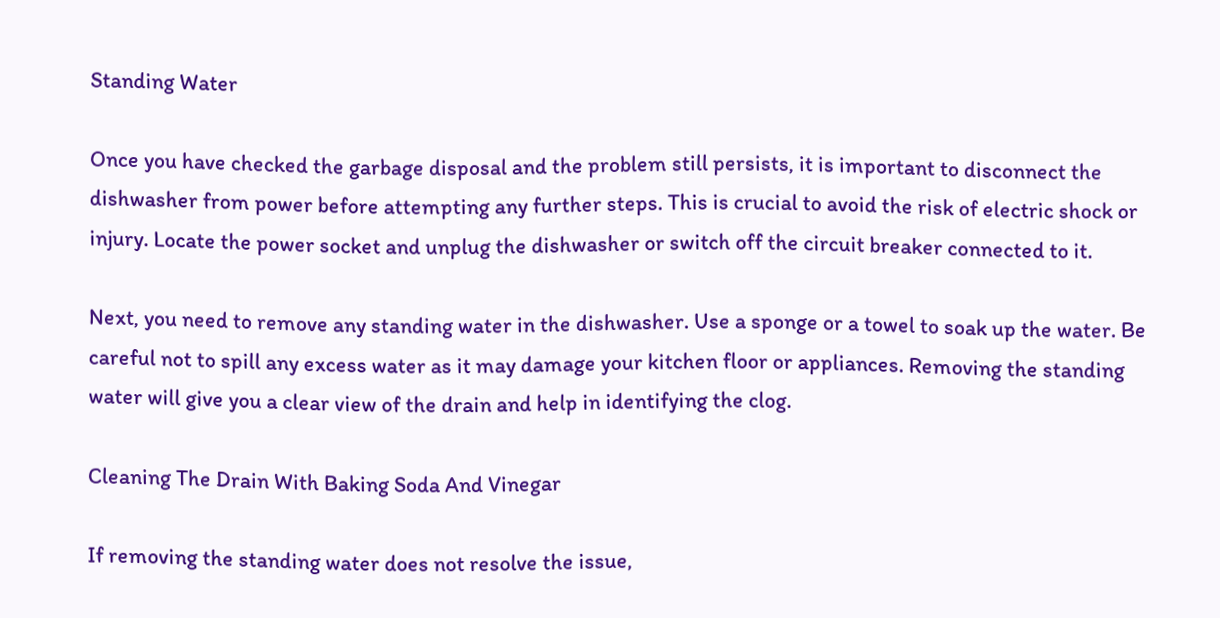Standing Water

Once you have checked the garbage disposal and the problem still persists, it is important to disconnect the dishwasher from power before attempting any further steps. This is crucial to avoid the risk of electric shock or injury. Locate the power socket and unplug the dishwasher or switch off the circuit breaker connected to it.

Next, you need to remove any standing water in the dishwasher. Use a sponge or a towel to soak up the water. Be careful not to spill any excess water as it may damage your kitchen floor or appliances. Removing the standing water will give you a clear view of the drain and help in identifying the clog.

Cleaning The Drain With Baking Soda And Vinegar

If removing the standing water does not resolve the issue,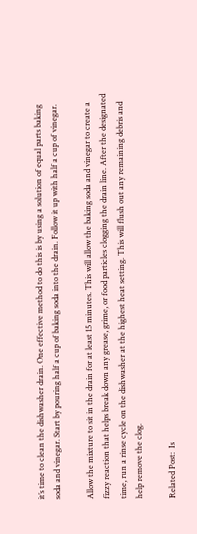it’s time to clean the dishwasher drain. One effective method to do this is by using a solution of equal parts baking soda and vinegar. Start by pouring half a cup of baking soda into the drain. Follow it up with half a cup of vinegar.

Allow the mixture to sit in the drain for at least 15 minutes. This will allow the baking soda and vinegar to create a fizzy reaction that helps break down any grease, grime, or food particles clogging the drain line. After the designated time, run a rinse cycle on the dishwasher at the highest heat setting. This will flush out any remaining debris and help remove the clog.

Related Post:  Is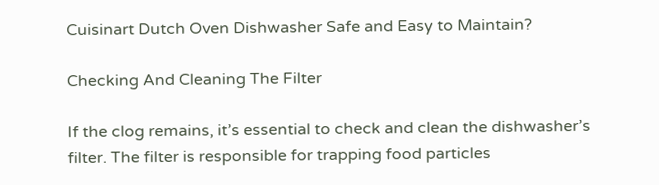Cuisinart Dutch Oven Dishwasher Safe and Easy to Maintain?

Checking And Cleaning The Filter

If the clog remains, it’s essential to check and clean the dishwasher’s filter. The filter is responsible for trapping food particles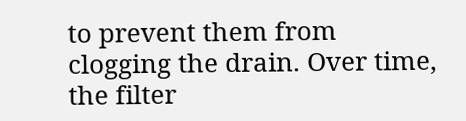to prevent them from clogging the drain. Over time, the filter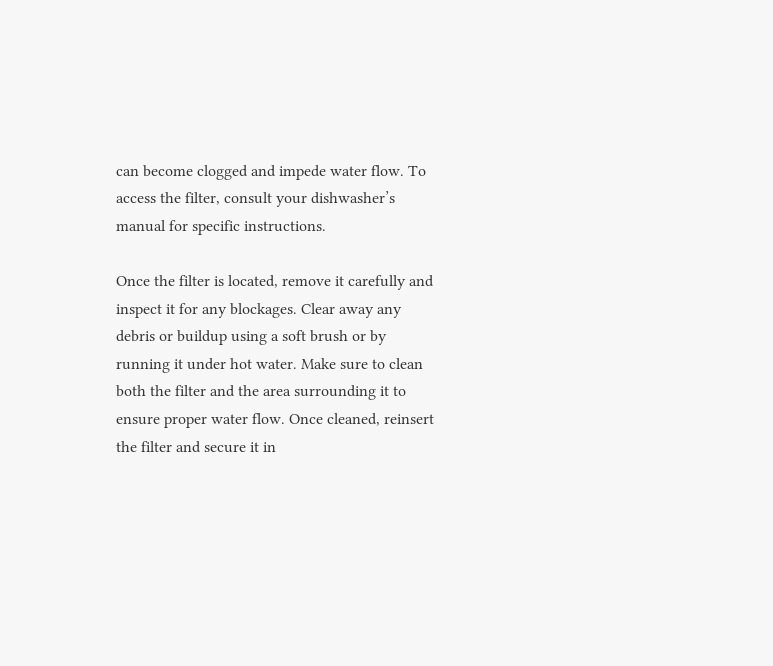can become clogged and impede water flow. To access the filter, consult your dishwasher’s manual for specific instructions.

Once the filter is located, remove it carefully and inspect it for any blockages. Clear away any debris or buildup using a soft brush or by running it under hot water. Make sure to clean both the filter and the area surrounding it to ensure proper water flow. Once cleaned, reinsert the filter and secure it in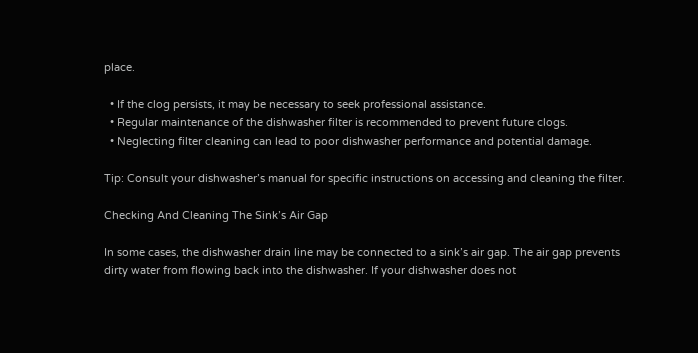place.

  • If the clog persists, it may be necessary to seek professional assistance.
  • Regular maintenance of the dishwasher filter is recommended to prevent future clogs.
  • Neglecting filter cleaning can lead to poor dishwasher performance and potential damage.

Tip: Consult your dishwasher’s manual for specific instructions on accessing and cleaning the filter.

Checking And Cleaning The Sink’s Air Gap

In some cases, the dishwasher drain line may be connected to a sink’s air gap. The air gap prevents dirty water from flowing back into the dishwasher. If your dishwasher does not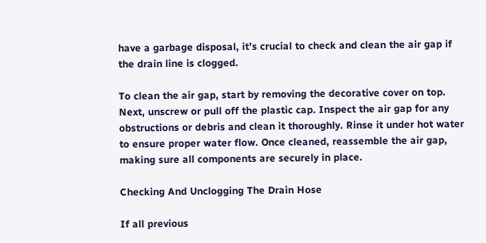have a garbage disposal, it’s crucial to check and clean the air gap if the drain line is clogged.

To clean the air gap, start by removing the decorative cover on top. Next, unscrew or pull off the plastic cap. Inspect the air gap for any obstructions or debris and clean it thoroughly. Rinse it under hot water to ensure proper water flow. Once cleaned, reassemble the air gap, making sure all components are securely in place.

Checking And Unclogging The Drain Hose

If all previous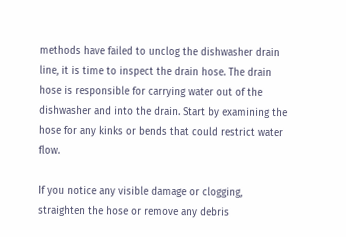methods have failed to unclog the dishwasher drain line, it is time to inspect the drain hose. The drain hose is responsible for carrying water out of the dishwasher and into the drain. Start by examining the hose for any kinks or bends that could restrict water flow.

If you notice any visible damage or clogging, straighten the hose or remove any debris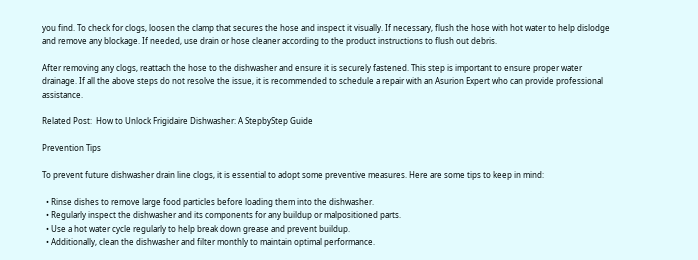you find. To check for clogs, loosen the clamp that secures the hose and inspect it visually. If necessary, flush the hose with hot water to help dislodge and remove any blockage. If needed, use drain or hose cleaner according to the product instructions to flush out debris.

After removing any clogs, reattach the hose to the dishwasher and ensure it is securely fastened. This step is important to ensure proper water drainage. If all the above steps do not resolve the issue, it is recommended to schedule a repair with an Asurion Expert who can provide professional assistance.

Related Post:  How to Unlock Frigidaire Dishwasher: A StepbyStep Guide

Prevention Tips

To prevent future dishwasher drain line clogs, it is essential to adopt some preventive measures. Here are some tips to keep in mind:

  • Rinse dishes to remove large food particles before loading them into the dishwasher.
  • Regularly inspect the dishwasher and its components for any buildup or malpositioned parts.
  • Use a hot water cycle regularly to help break down grease and prevent buildup.
  • Additionally, clean the dishwasher and filter monthly to maintain optimal performance.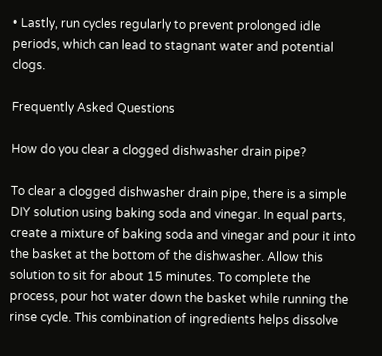• Lastly, run cycles regularly to prevent prolonged idle periods, which can lead to stagnant water and potential clogs.

Frequently Asked Questions

How do you clear a clogged dishwasher drain pipe?

To clear a clogged dishwasher drain pipe, there is a simple DIY solution using baking soda and vinegar. In equal parts, create a mixture of baking soda and vinegar and pour it into the basket at the bottom of the dishwasher. Allow this solution to sit for about 15 minutes. To complete the process, pour hot water down the basket while running the rinse cycle. This combination of ingredients helps dissolve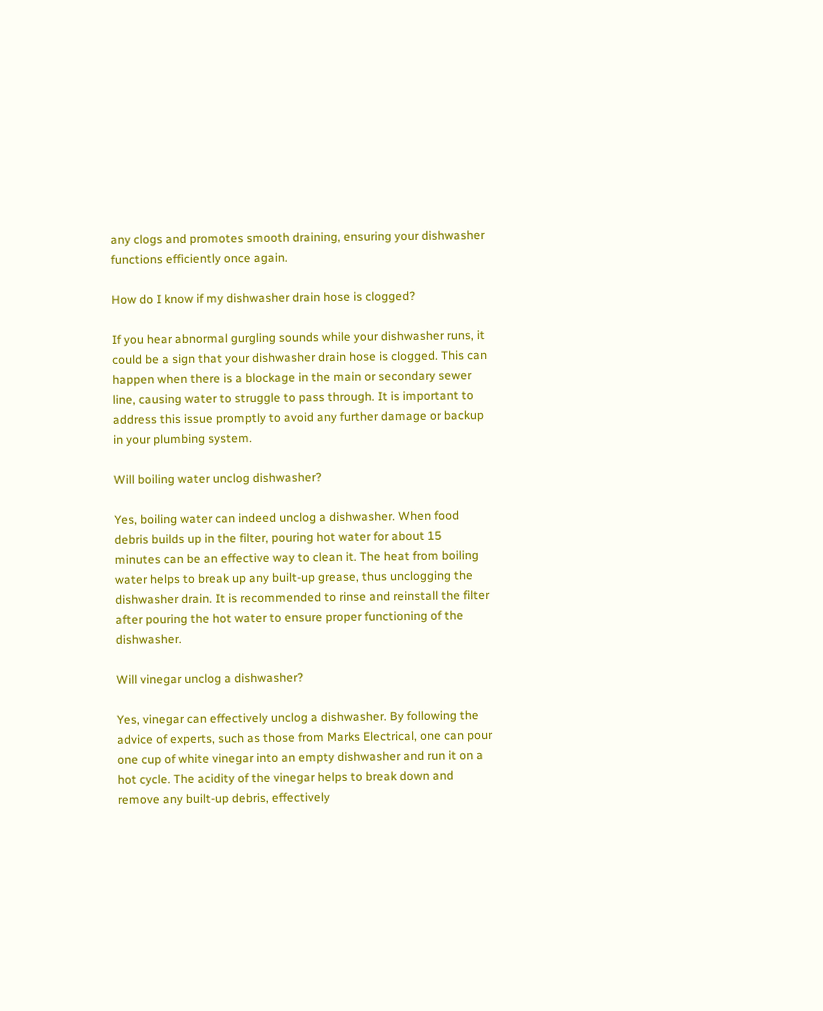any clogs and promotes smooth draining, ensuring your dishwasher functions efficiently once again.

How do I know if my dishwasher drain hose is clogged?

If you hear abnormal gurgling sounds while your dishwasher runs, it could be a sign that your dishwasher drain hose is clogged. This can happen when there is a blockage in the main or secondary sewer line, causing water to struggle to pass through. It is important to address this issue promptly to avoid any further damage or backup in your plumbing system.

Will boiling water unclog dishwasher?

Yes, boiling water can indeed unclog a dishwasher. When food debris builds up in the filter, pouring hot water for about 15 minutes can be an effective way to clean it. The heat from boiling water helps to break up any built-up grease, thus unclogging the dishwasher drain. It is recommended to rinse and reinstall the filter after pouring the hot water to ensure proper functioning of the dishwasher.

Will vinegar unclog a dishwasher?

Yes, vinegar can effectively unclog a dishwasher. By following the advice of experts, such as those from Marks Electrical, one can pour one cup of white vinegar into an empty dishwasher and run it on a hot cycle. The acidity of the vinegar helps to break down and remove any built-up debris, effectively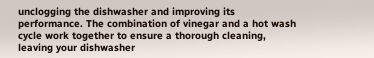unclogging the dishwasher and improving its performance. The combination of vinegar and a hot wash cycle work together to ensure a thorough cleaning, leaving your dishwasher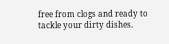free from clogs and ready to tackle your dirty dishes.